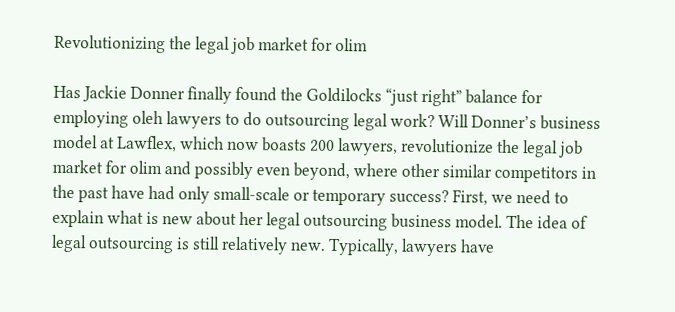Revolutionizing the legal job market for olim

Has Jackie Donner finally found the Goldilocks “just right” balance for employing oleh lawyers to do outsourcing legal work? Will Donner’s business model at Lawflex, which now boasts 200 lawyers, revolutionize the legal job market for olim and possibly even beyond, where other similar competitors in the past have had only small-scale or temporary success? First, we need to explain what is new about her legal outsourcing business model. The idea of legal outsourcing is still relatively new. Typically, lawyers have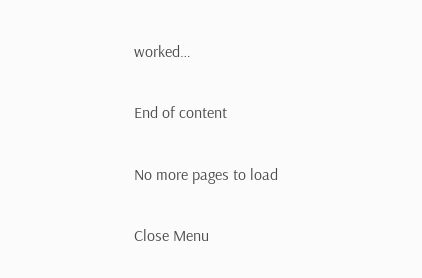worked…

End of content

No more pages to load

Close Menu